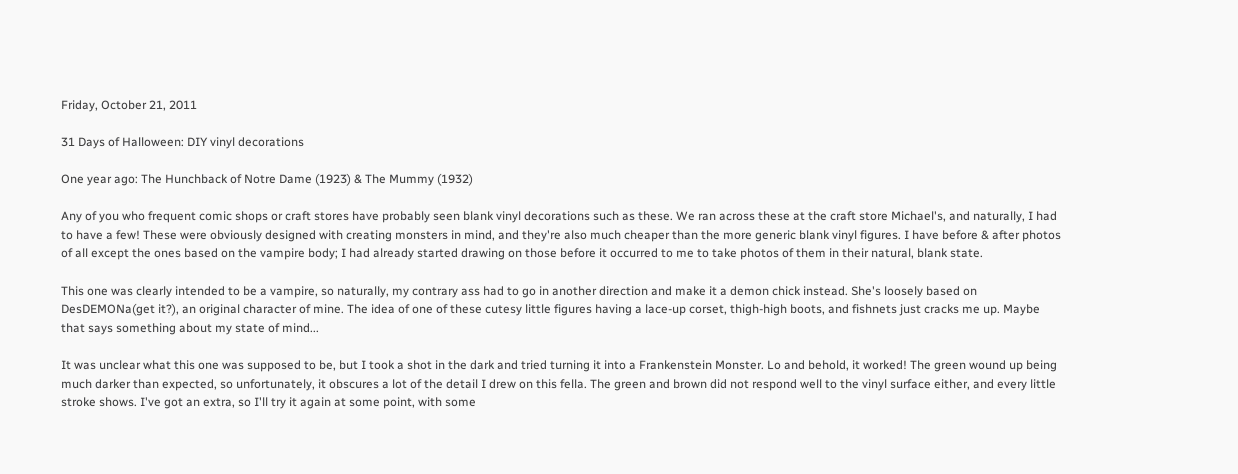Friday, October 21, 2011

31 Days of Halloween: DIY vinyl decorations

One year ago: The Hunchback of Notre Dame (1923) & The Mummy (1932)

Any of you who frequent comic shops or craft stores have probably seen blank vinyl decorations such as these. We ran across these at the craft store Michael's, and naturally, I had to have a few! These were obviously designed with creating monsters in mind, and they're also much cheaper than the more generic blank vinyl figures. I have before & after photos of all except the ones based on the vampire body; I had already started drawing on those before it occurred to me to take photos of them in their natural, blank state.

This one was clearly intended to be a vampire, so naturally, my contrary ass had to go in another direction and make it a demon chick instead. She's loosely based on DesDEMONa(get it?), an original character of mine. The idea of one of these cutesy little figures having a lace-up corset, thigh-high boots, and fishnets just cracks me up. Maybe that says something about my state of mind...

It was unclear what this one was supposed to be, but I took a shot in the dark and tried turning it into a Frankenstein Monster. Lo and behold, it worked! The green wound up being much darker than expected, so unfortunately, it obscures a lot of the detail I drew on this fella. The green and brown did not respond well to the vinyl surface either, and every little stroke shows. I've got an extra, so I'll try it again at some point, with some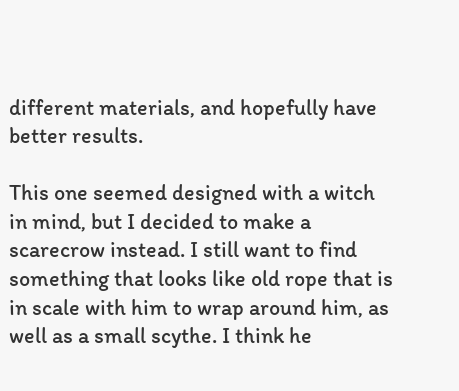different materials, and hopefully have better results.

This one seemed designed with a witch in mind, but I decided to make a scarecrow instead. I still want to find something that looks like old rope that is in scale with him to wrap around him, as well as a small scythe. I think he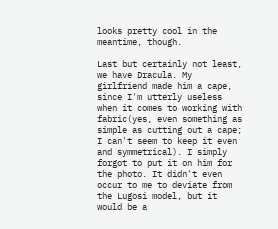looks pretty cool in the meantime, though.

Last but certainly not least, we have Dracula. My girlfriend made him a cape, since I'm utterly useless when it comes to working with fabric(yes, even something as simple as cutting out a cape; I can't seem to keep it even and symmetrical). I simply forgot to put it on him for the photo. It didn't even occur to me to deviate from the Lugosi model, but it would be a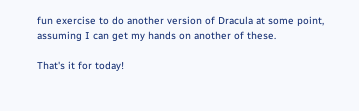fun exercise to do another version of Dracula at some point, assuming I can get my hands on another of these.

That's it for today!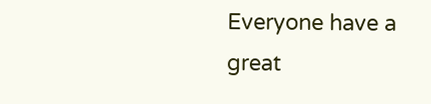Everyone have a great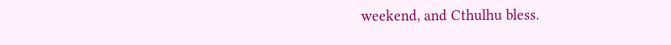weekend, and Cthulhu bless.